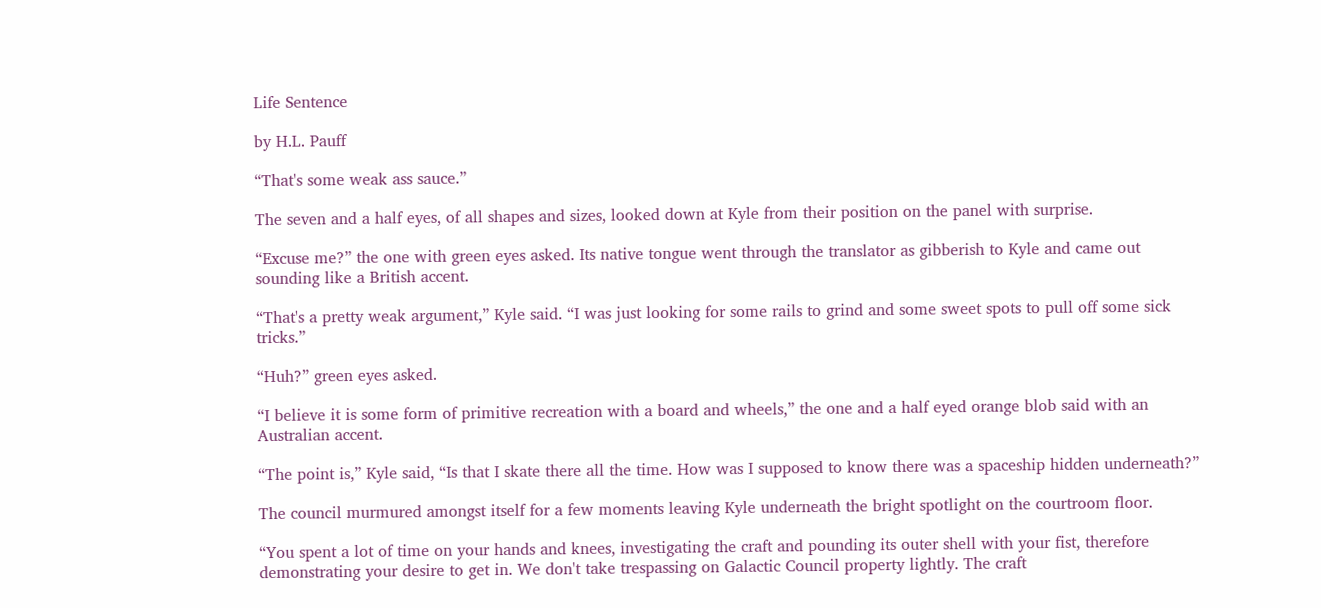Life Sentence

by H.L. Pauff

“That's some weak ass sauce.”

The seven and a half eyes, of all shapes and sizes, looked down at Kyle from their position on the panel with surprise.

“Excuse me?” the one with green eyes asked. Its native tongue went through the translator as gibberish to Kyle and came out sounding like a British accent.

“That's a pretty weak argument,” Kyle said. “I was just looking for some rails to grind and some sweet spots to pull off some sick tricks.”

“Huh?” green eyes asked.

“I believe it is some form of primitive recreation with a board and wheels,” the one and a half eyed orange blob said with an Australian accent.

“The point is,” Kyle said, “Is that I skate there all the time. How was I supposed to know there was a spaceship hidden underneath?”

The council murmured amongst itself for a few moments leaving Kyle underneath the bright spotlight on the courtroom floor.

“You spent a lot of time on your hands and knees, investigating the craft and pounding its outer shell with your fist, therefore demonstrating your desire to get in. We don't take trespassing on Galactic Council property lightly. The craft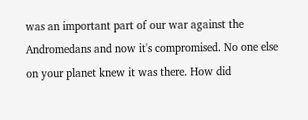was an important part of our war against the Andromedans and now it's compromised. No one else on your planet knew it was there. How did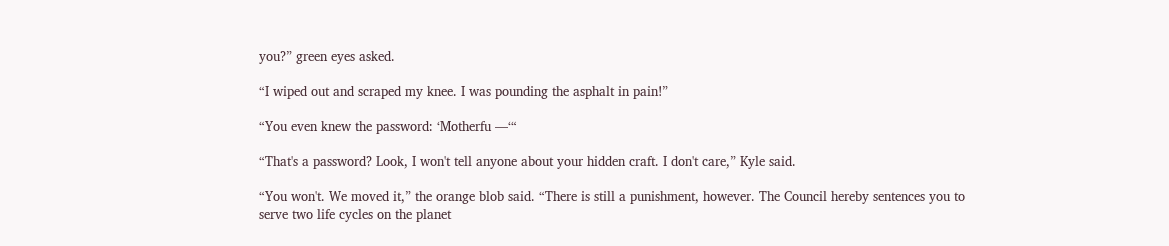you?” green eyes asked.

“I wiped out and scraped my knee. I was pounding the asphalt in pain!”

“You even knew the password: ‘Motherfu —‘“

“That's a password? Look, I won't tell anyone about your hidden craft. I don't care,” Kyle said.

“You won't. We moved it,” the orange blob said. “There is still a punishment, however. The Council hereby sentences you to serve two life cycles on the planet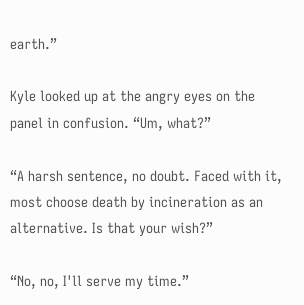earth.”

Kyle looked up at the angry eyes on the panel in confusion. “Um, what?”

“A harsh sentence, no doubt. Faced with it, most choose death by incineration as an alternative. Is that your wish?”

“No, no, I'll serve my time.”